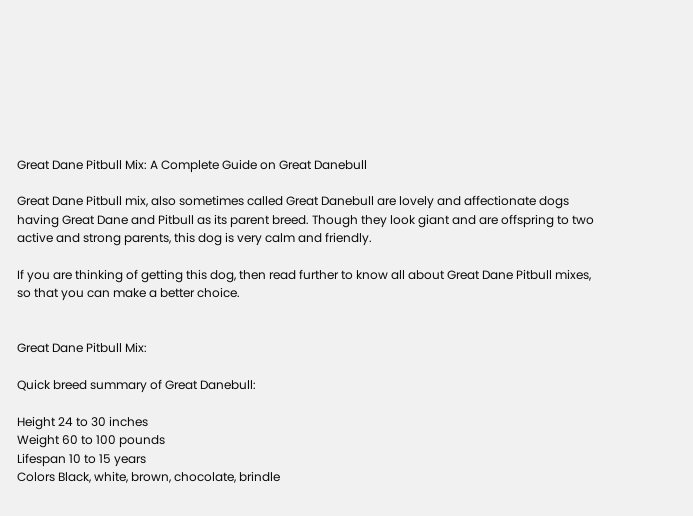Great Dane Pitbull Mix: A Complete Guide on Great Danebull

Great Dane Pitbull mix, also sometimes called Great Danebull are lovely and affectionate dogs having Great Dane and Pitbull as its parent breed. Though they look giant and are offspring to two active and strong parents, this dog is very calm and friendly.

If you are thinking of getting this dog, then read further to know all about Great Dane Pitbull mixes, so that you can make a better choice.


Great Dane Pitbull Mix:

Quick breed summary of Great Danebull:

Height 24 to 30 inches
Weight 60 to 100 pounds
Lifespan 10 to 15 years
Colors Black, white, brown, chocolate, brindle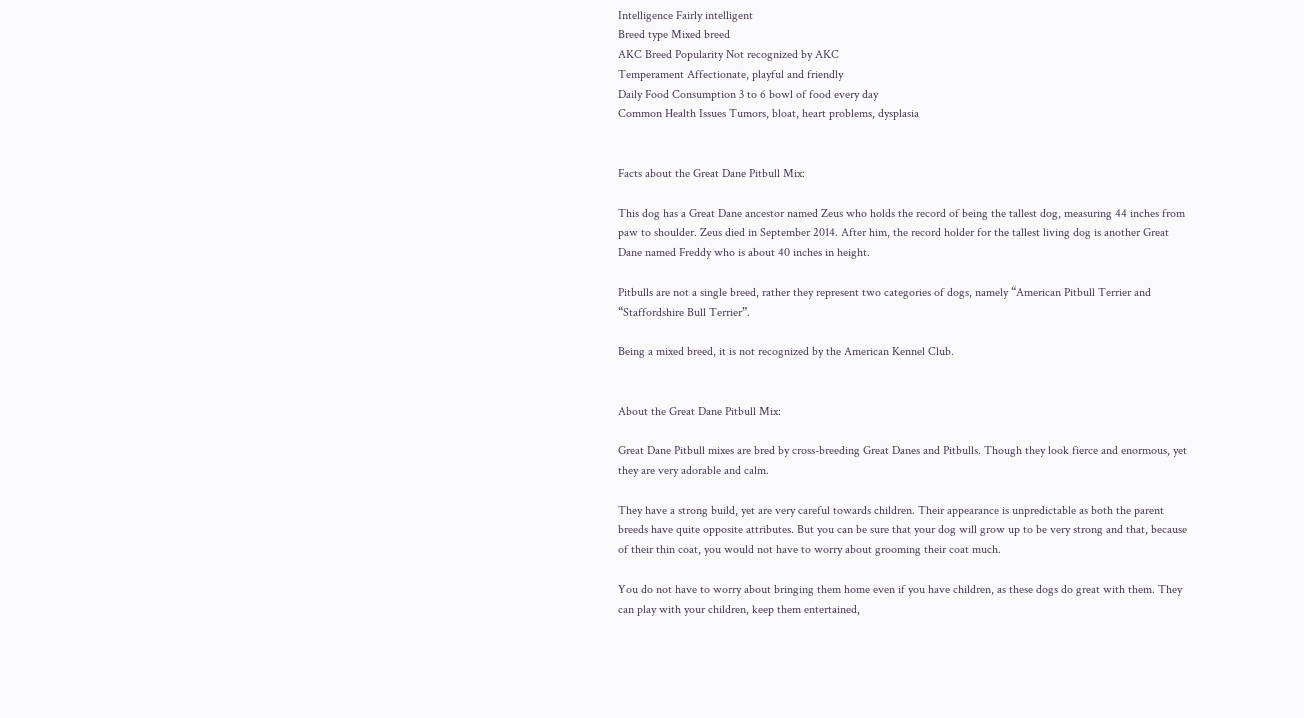Intelligence Fairly intelligent
Breed type Mixed breed
AKC Breed Popularity Not recognized by AKC
Temperament Affectionate, playful and friendly
Daily Food Consumption 3 to 6 bowl of food every day
Common Health Issues Tumors, bloat, heart problems, dysplasia


Facts about the Great Dane Pitbull Mix:

This dog has a Great Dane ancestor named Zeus who holds the record of being the tallest dog, measuring 44 inches from paw to shoulder. Zeus died in September 2014. After him, the record holder for the tallest living dog is another Great Dane named Freddy who is about 40 inches in height.

Pitbulls are not a single breed, rather they represent two categories of dogs, namely “American Pitbull Terrier and “Staffordshire Bull Terrier”.

Being a mixed breed, it is not recognized by the American Kennel Club.


About the Great Dane Pitbull Mix:

Great Dane Pitbull mixes are bred by cross-breeding Great Danes and Pitbulls. Though they look fierce and enormous, yet they are very adorable and calm.

They have a strong build, yet are very careful towards children. Their appearance is unpredictable as both the parent breeds have quite opposite attributes. But you can be sure that your dog will grow up to be very strong and that, because of their thin coat, you would not have to worry about grooming their coat much.

You do not have to worry about bringing them home even if you have children, as these dogs do great with them. They can play with your children, keep them entertained,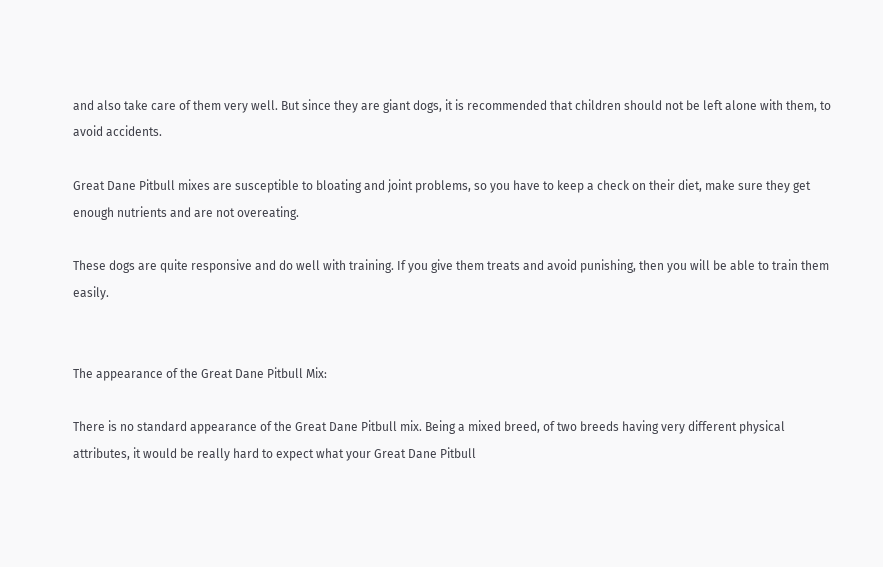and also take care of them very well. But since they are giant dogs, it is recommended that children should not be left alone with them, to avoid accidents.

Great Dane Pitbull mixes are susceptible to bloating and joint problems, so you have to keep a check on their diet, make sure they get enough nutrients and are not overeating.

These dogs are quite responsive and do well with training. If you give them treats and avoid punishing, then you will be able to train them easily.


The appearance of the Great Dane Pitbull Mix:

There is no standard appearance of the Great Dane Pitbull mix. Being a mixed breed, of two breeds having very different physical attributes, it would be really hard to expect what your Great Dane Pitbull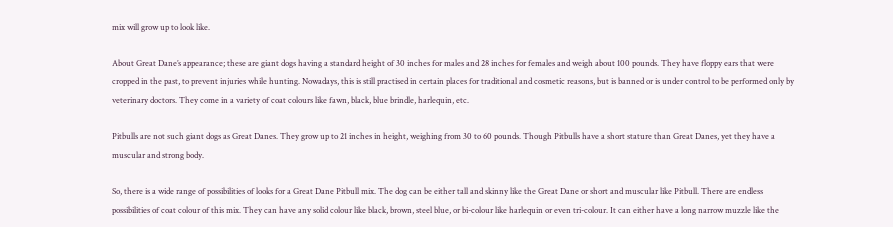mix will grow up to look like.

About Great Dane’s appearance; these are giant dogs having a standard height of 30 inches for males and 28 inches for females and weigh about 100 pounds. They have floppy ears that were cropped in the past, to prevent injuries while hunting. Nowadays, this is still practised in certain places for traditional and cosmetic reasons, but is banned or is under control to be performed only by veterinary doctors. They come in a variety of coat colours like fawn, black, blue brindle, harlequin, etc.

Pitbulls are not such giant dogs as Great Danes. They grow up to 21 inches in height, weighing from 30 to 60 pounds. Though Pitbulls have a short stature than Great Danes, yet they have a muscular and strong body.

So, there is a wide range of possibilities of looks for a Great Dane Pitbull mix. The dog can be either tall and skinny like the Great Dane or short and muscular like Pitbull. There are endless possibilities of coat colour of this mix. They can have any solid colour like black, brown, steel blue, or bi-colour like harlequin or even tri-colour. It can either have a long narrow muzzle like the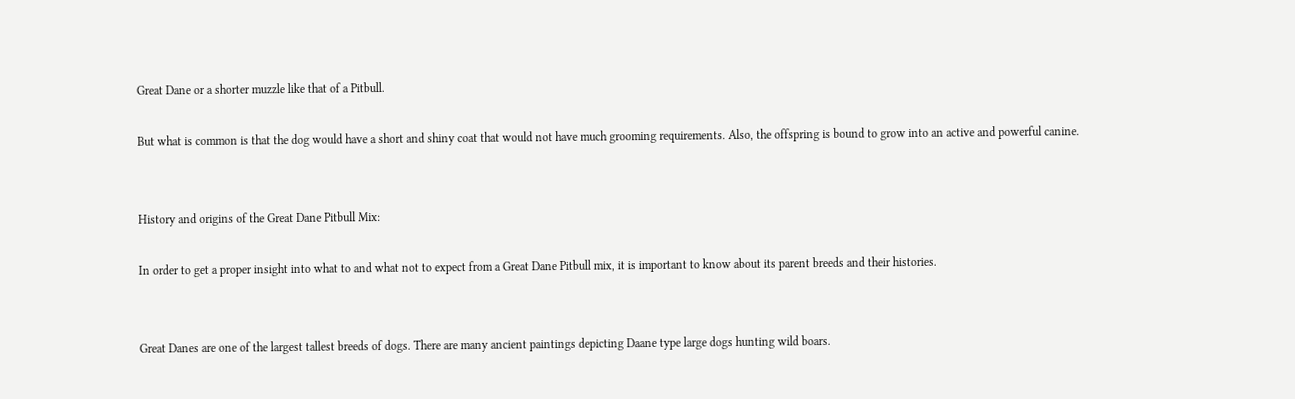Great Dane or a shorter muzzle like that of a Pitbull.

But what is common is that the dog would have a short and shiny coat that would not have much grooming requirements. Also, the offspring is bound to grow into an active and powerful canine.


History and origins of the Great Dane Pitbull Mix:

In order to get a proper insight into what to and what not to expect from a Great Dane Pitbull mix, it is important to know about its parent breeds and their histories.


Great Danes are one of the largest tallest breeds of dogs. There are many ancient paintings depicting Daane type large dogs hunting wild boars.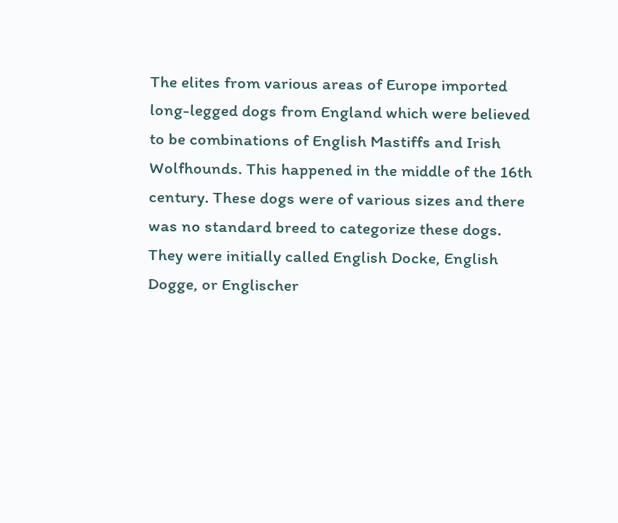The elites from various areas of Europe imported long-legged dogs from England which were believed to be combinations of English Mastiffs and Irish Wolfhounds. This happened in the middle of the 16th century. These dogs were of various sizes and there was no standard breed to categorize these dogs. They were initially called English Docke, English Dogge, or Englischer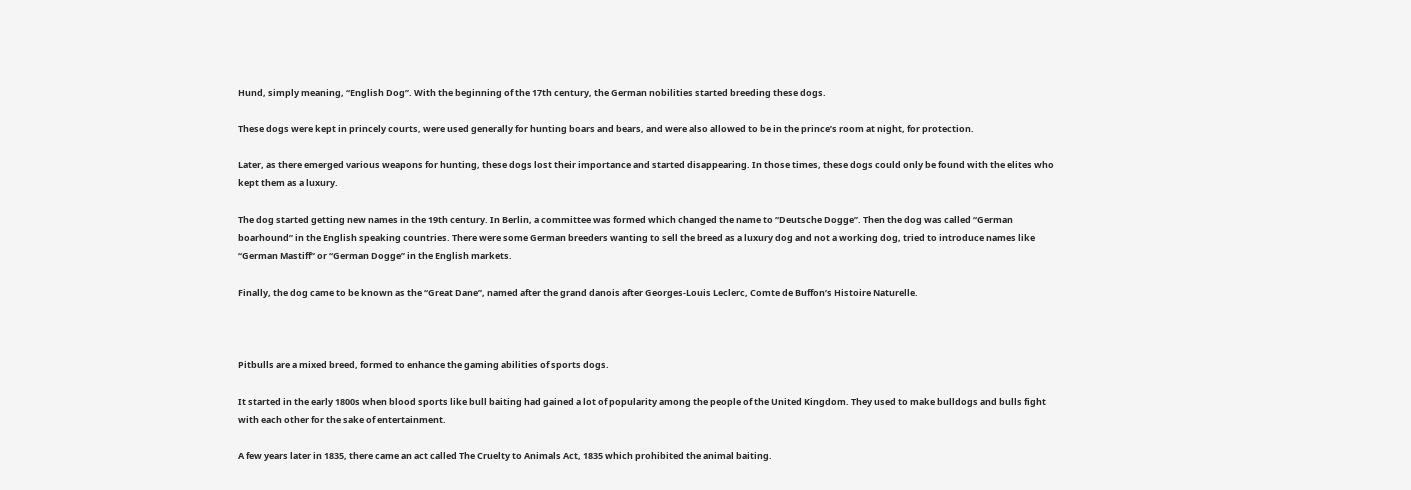Hund, simply meaning, “English Dog”. With the beginning of the 17th century, the German nobilities started breeding these dogs.

These dogs were kept in princely courts, were used generally for hunting boars and bears, and were also allowed to be in the prince’s room at night, for protection.

Later, as there emerged various weapons for hunting, these dogs lost their importance and started disappearing. In those times, these dogs could only be found with the elites who kept them as a luxury.

The dog started getting new names in the 19th century. In Berlin, a committee was formed which changed the name to “Deutsche Dogge”. Then the dog was called “German boarhound” in the English speaking countries. There were some German breeders wanting to sell the breed as a luxury dog and not a working dog, tried to introduce names like “German Mastiff” or “German Dogge” in the English markets.

Finally, the dog came to be known as the “Great Dane”, named after the grand danois after Georges-Louis Leclerc, Comte de Buffon’s Histoire Naturelle.



Pitbulls are a mixed breed, formed to enhance the gaming abilities of sports dogs.

It started in the early 1800s when blood sports like bull baiting had gained a lot of popularity among the people of the United Kingdom. They used to make bulldogs and bulls fight with each other for the sake of entertainment.

A few years later in 1835, there came an act called The Cruelty to Animals Act, 1835 which prohibited the animal baiting.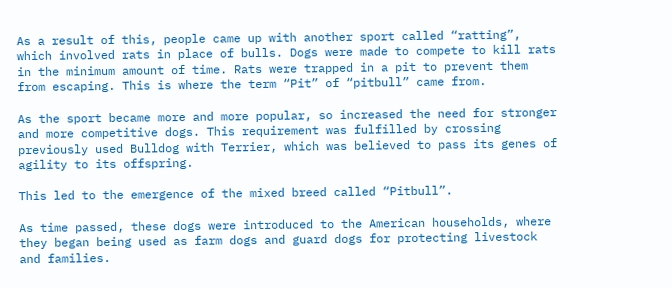As a result of this, people came up with another sport called “ratting”, which involved rats in place of bulls. Dogs were made to compete to kill rats in the minimum amount of time. Rats were trapped in a pit to prevent them from escaping. This is where the term “Pit” of “pitbull” came from.

As the sport became more and more popular, so increased the need for stronger and more competitive dogs. This requirement was fulfilled by crossing previously used Bulldog with Terrier, which was believed to pass its genes of agility to its offspring.

This led to the emergence of the mixed breed called “Pitbull”.

As time passed, these dogs were introduced to the American households, where they began being used as farm dogs and guard dogs for protecting livestock and families.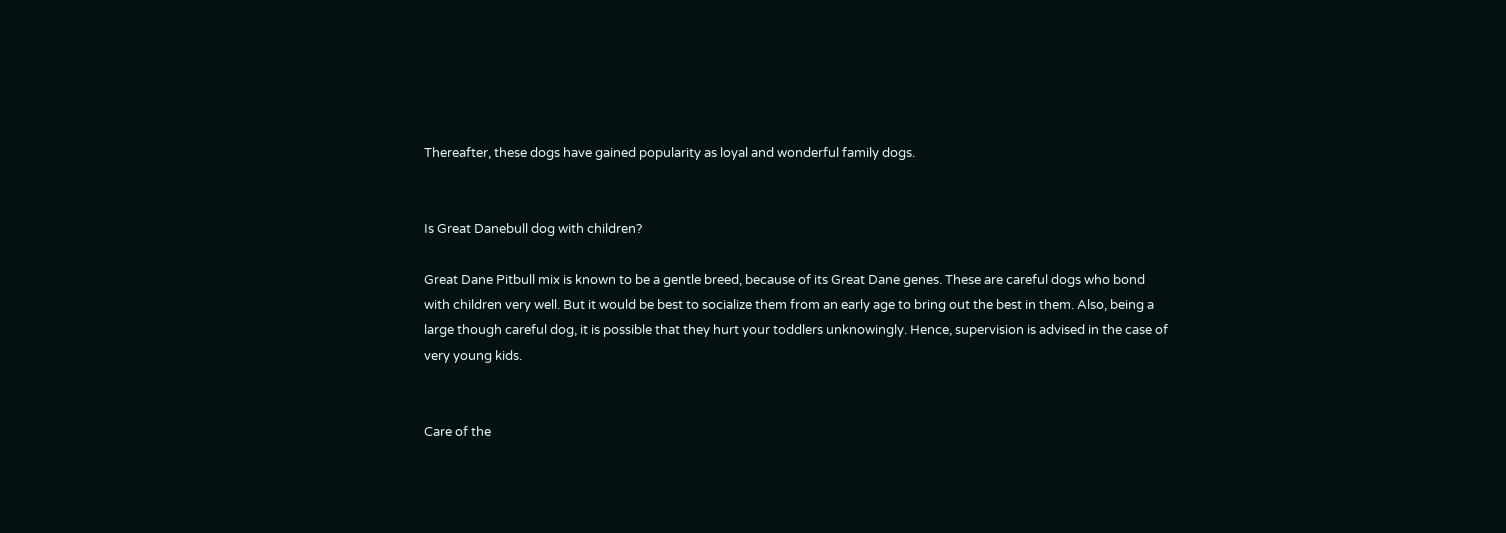Thereafter, these dogs have gained popularity as loyal and wonderful family dogs.


Is Great Danebull dog with children?

Great Dane Pitbull mix is known to be a gentle breed, because of its Great Dane genes. These are careful dogs who bond with children very well. But it would be best to socialize them from an early age to bring out the best in them. Also, being a large though careful dog, it is possible that they hurt your toddlers unknowingly. Hence, supervision is advised in the case of very young kids.


Care of the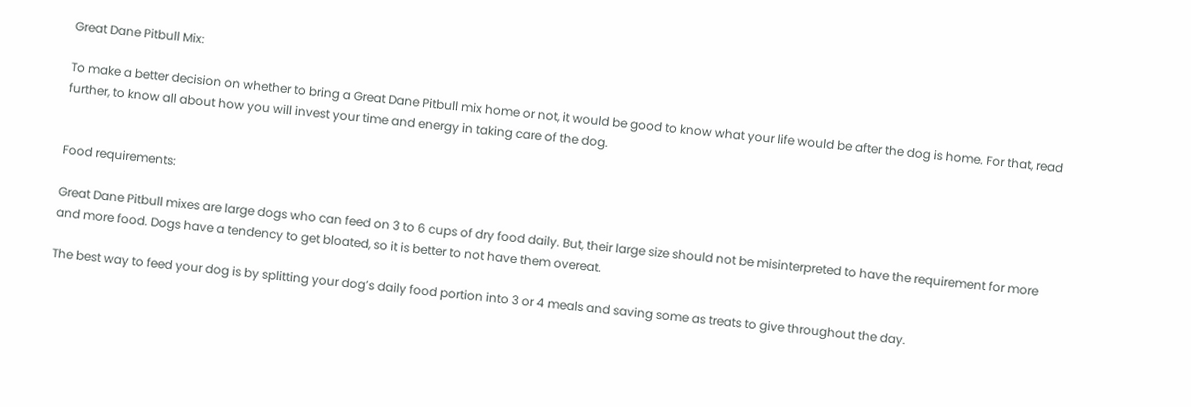Great Dane Pitbull Mix:

To make a better decision on whether to bring a Great Dane Pitbull mix home or not, it would be good to know what your life would be after the dog is home. For that, read further, to know all about how you will invest your time and energy in taking care of the dog.


Food requirements:

Great Dane Pitbull mixes are large dogs who can feed on 3 to 6 cups of dry food daily. But, their large size should not be misinterpreted to have the requirement for more and more food. Dogs have a tendency to get bloated, so it is better to not have them overeat.

The best way to feed your dog is by splitting your dog’s daily food portion into 3 or 4 meals and saving some as treats to give throughout the day.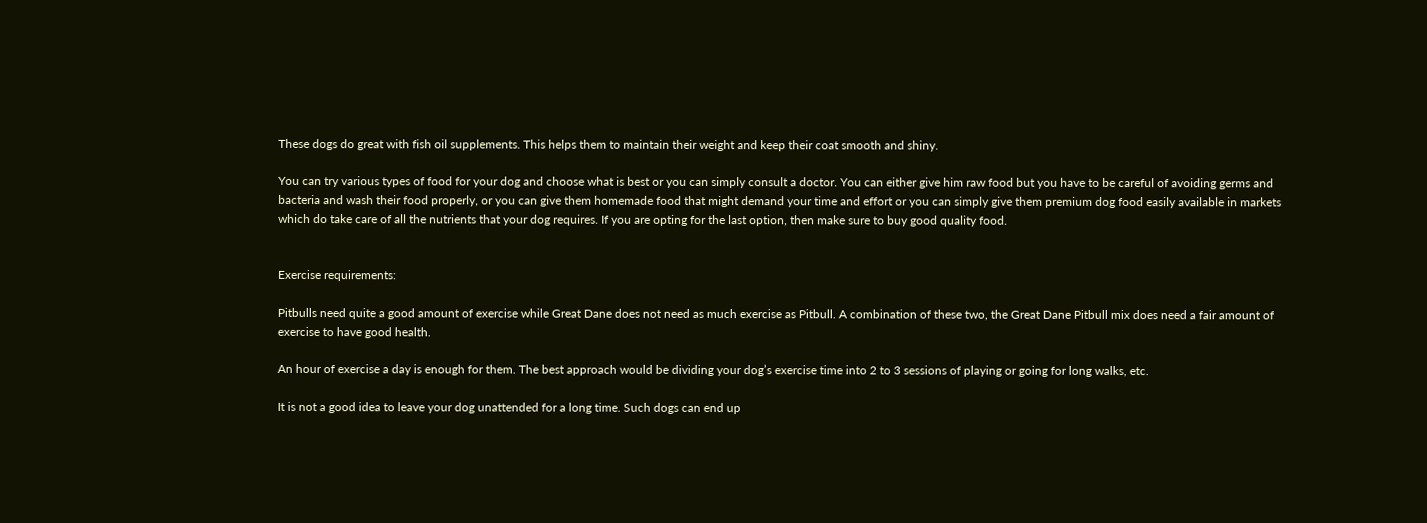These dogs do great with fish oil supplements. This helps them to maintain their weight and keep their coat smooth and shiny.

You can try various types of food for your dog and choose what is best or you can simply consult a doctor. You can either give him raw food but you have to be careful of avoiding germs and bacteria and wash their food properly, or you can give them homemade food that might demand your time and effort or you can simply give them premium dog food easily available in markets which do take care of all the nutrients that your dog requires. If you are opting for the last option, then make sure to buy good quality food.


Exercise requirements:

Pitbulls need quite a good amount of exercise while Great Dane does not need as much exercise as Pitbull. A combination of these two, the Great Dane Pitbull mix does need a fair amount of exercise to have good health.

An hour of exercise a day is enough for them. The best approach would be dividing your dog’s exercise time into 2 to 3 sessions of playing or going for long walks, etc.

It is not a good idea to leave your dog unattended for a long time. Such dogs can end up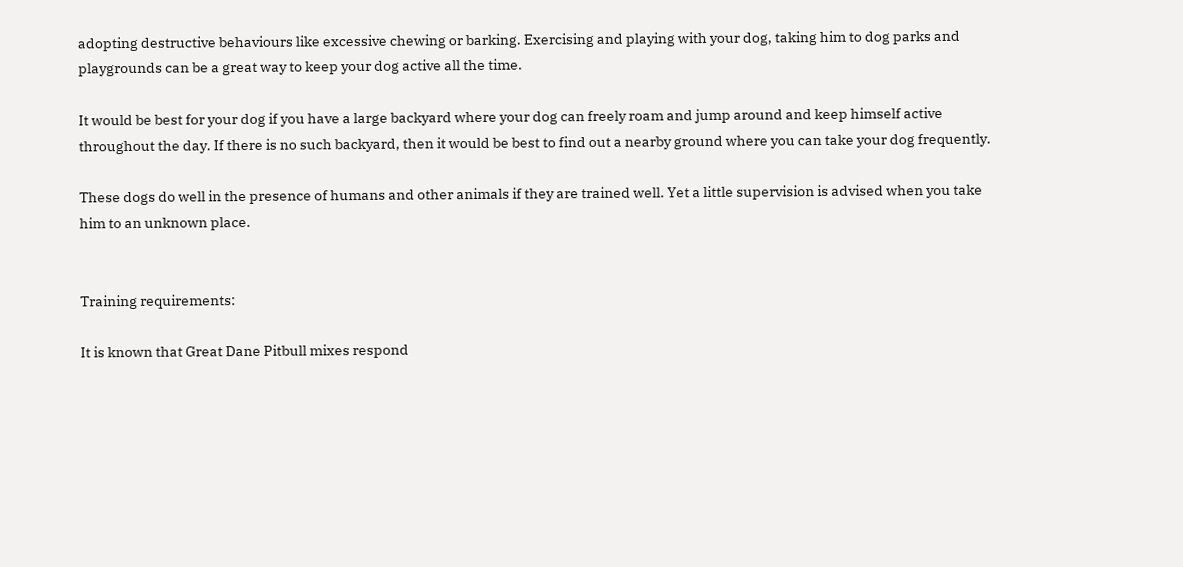adopting destructive behaviours like excessive chewing or barking. Exercising and playing with your dog, taking him to dog parks and playgrounds can be a great way to keep your dog active all the time.

It would be best for your dog if you have a large backyard where your dog can freely roam and jump around and keep himself active throughout the day. If there is no such backyard, then it would be best to find out a nearby ground where you can take your dog frequently.

These dogs do well in the presence of humans and other animals if they are trained well. Yet a little supervision is advised when you take him to an unknown place.


Training requirements:

It is known that Great Dane Pitbull mixes respond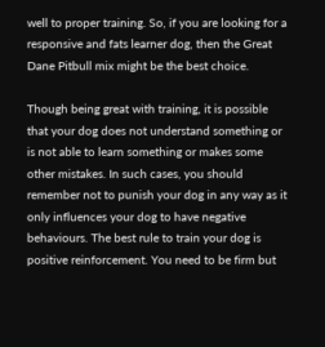well to proper training. So, if you are looking for a responsive and fats learner dog, then the Great Dane Pitbull mix might be the best choice.

Though being great with training, it is possible that your dog does not understand something or is not able to learn something or makes some other mistakes. In such cases, you should remember not to punish your dog in any way as it only influences your dog to have negative behaviours. The best rule to train your dog is positive reinforcement. You need to be firm but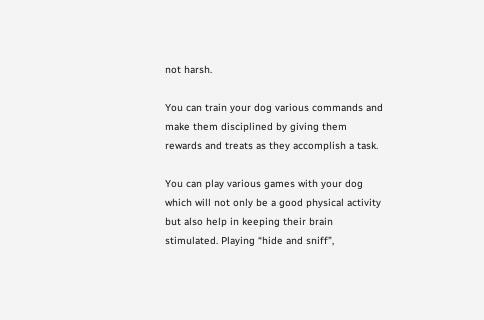not harsh.

You can train your dog various commands and make them disciplined by giving them rewards and treats as they accomplish a task.

You can play various games with your dog which will not only be a good physical activity but also help in keeping their brain stimulated. Playing “hide and sniff”,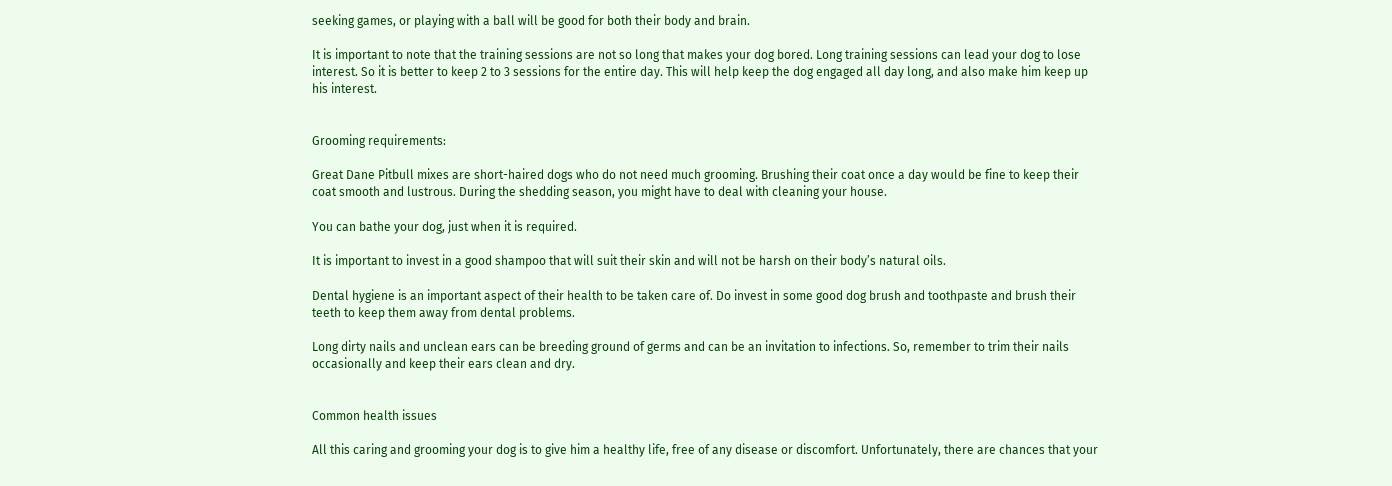seeking games, or playing with a ball will be good for both their body and brain.

It is important to note that the training sessions are not so long that makes your dog bored. Long training sessions can lead your dog to lose interest. So it is better to keep 2 to 3 sessions for the entire day. This will help keep the dog engaged all day long, and also make him keep up his interest.


Grooming requirements:

Great Dane Pitbull mixes are short-haired dogs who do not need much grooming. Brushing their coat once a day would be fine to keep their coat smooth and lustrous. During the shedding season, you might have to deal with cleaning your house.

You can bathe your dog, just when it is required.

It is important to invest in a good shampoo that will suit their skin and will not be harsh on their body’s natural oils.

Dental hygiene is an important aspect of their health to be taken care of. Do invest in some good dog brush and toothpaste and brush their teeth to keep them away from dental problems.

Long dirty nails and unclean ears can be breeding ground of germs and can be an invitation to infections. So, remember to trim their nails occasionally and keep their ears clean and dry.


Common health issues

All this caring and grooming your dog is to give him a healthy life, free of any disease or discomfort. Unfortunately, there are chances that your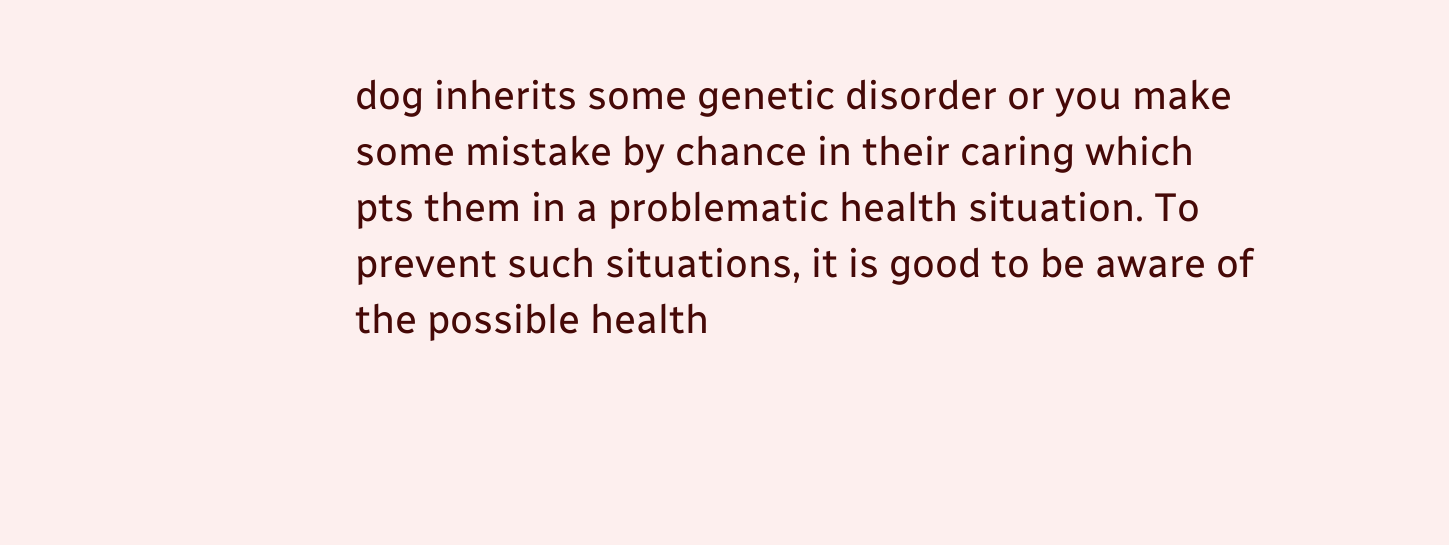dog inherits some genetic disorder or you make some mistake by chance in their caring which pts them in a problematic health situation. To prevent such situations, it is good to be aware of the possible health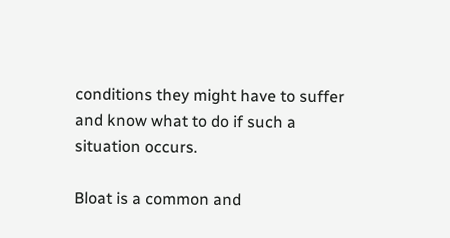conditions they might have to suffer and know what to do if such a situation occurs.

Bloat is a common and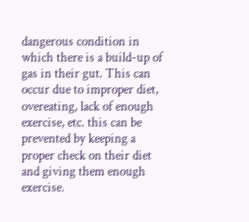dangerous condition in which there is a build-up of gas in their gut. This can occur due to improper diet, overeating, lack of enough exercise, etc. this can be prevented by keeping a proper check on their diet and giving them enough exercise.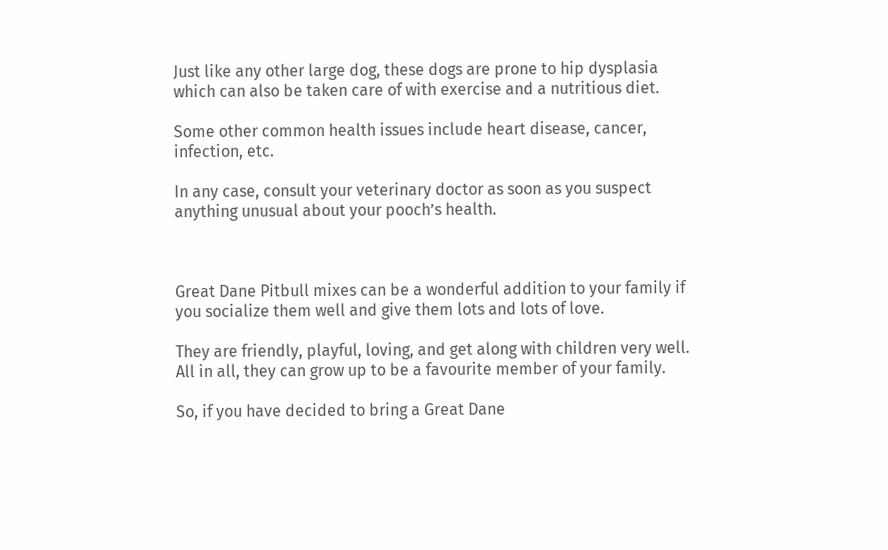Just like any other large dog, these dogs are prone to hip dysplasia which can also be taken care of with exercise and a nutritious diet.

Some other common health issues include heart disease, cancer, infection, etc.

In any case, consult your veterinary doctor as soon as you suspect anything unusual about your pooch’s health.



Great Dane Pitbull mixes can be a wonderful addition to your family if you socialize them well and give them lots and lots of love.

They are friendly, playful, loving, and get along with children very well. All in all, they can grow up to be a favourite member of your family.

So, if you have decided to bring a Great Dane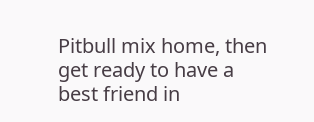Pitbull mix home, then get ready to have a best friend in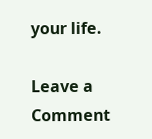your life.

Leave a Comment